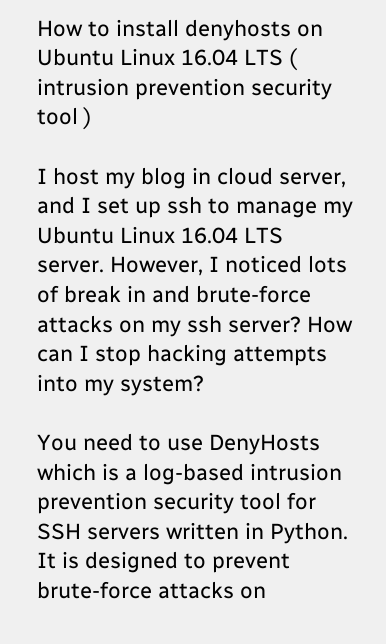How to install denyhosts on Ubuntu Linux 16.04 LTS ( intrusion prevention security tool )

I host my blog in cloud server, and I set up ssh to manage my Ubuntu Linux 16.04 LTS server. However, I noticed lots of break in and brute-force attacks on my ssh server? How can I stop hacking attempts into my system?

You need to use DenyHosts which is a log-based intrusion prevention security tool for SSH servers written in Python. It is designed to prevent brute-force attacks on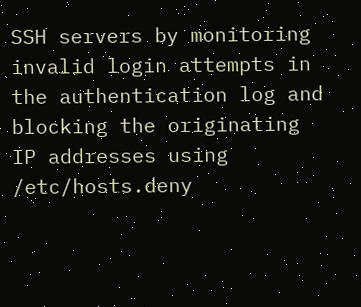SSH servers by monitoring invalid login attempts in the authentication log and blocking the originating IP addresses using /etc/hosts.deny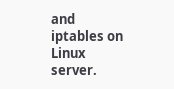and iptables on Linux server.